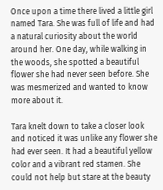Once upon a time there lived a little girl named Tara. She was full of life and had a natural curiosity about the world around her. One day, while walking in the woods, she spotted a beautiful flower she had never seen before. She was mesmerized and wanted to know more about it.

Tara knelt down to take a closer look and noticed it was unlike any flower she had ever seen. It had a beautiful yellow color and a vibrant red stamen. She could not help but stare at the beauty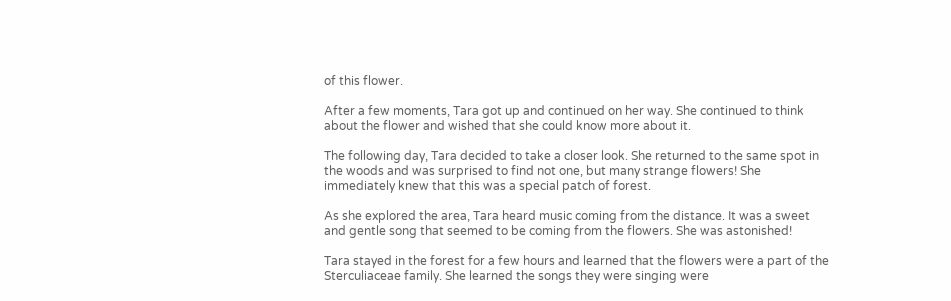of this flower.

After a few moments, Tara got up and continued on her way. She continued to think about the flower and wished that she could know more about it.

The following day, Tara decided to take a closer look. She returned to the same spot in the woods and was surprised to find not one, but many strange flowers! She immediately knew that this was a special patch of forest.

As she explored the area, Tara heard music coming from the distance. It was a sweet and gentle song that seemed to be coming from the flowers. She was astonished!

Tara stayed in the forest for a few hours and learned that the flowers were a part of the Sterculiaceae family. She learned the songs they were singing were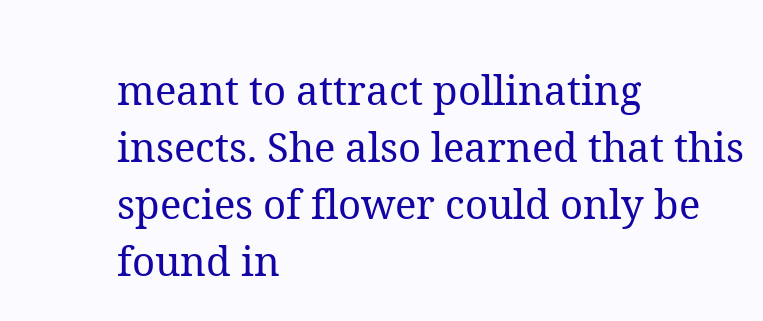meant to attract pollinating insects. She also learned that this species of flower could only be found in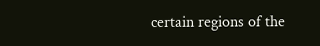certain regions of the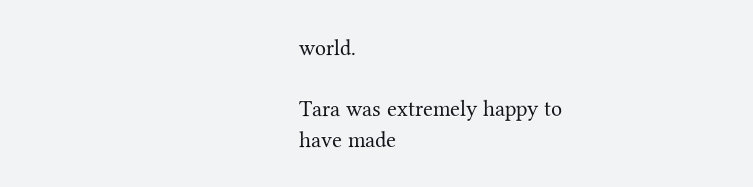world.

Tara was extremely happy to have made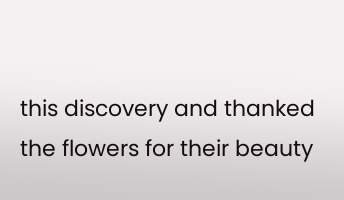this discovery and thanked the flowers for their beauty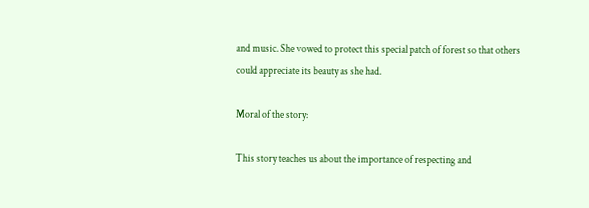and music. She vowed to protect this special patch of forest so that others could appreciate its beauty as she had.

Moral of the story:

This story teaches us about the importance of respecting and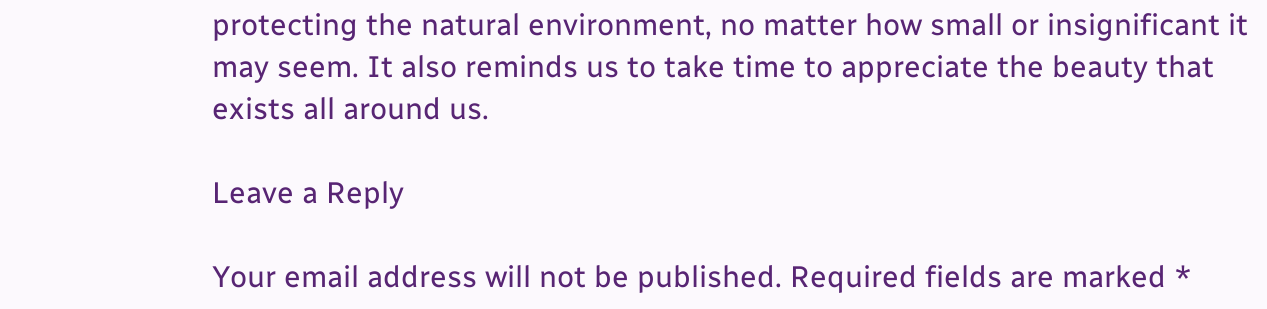protecting the natural environment, no matter how small or insignificant it may seem. It also reminds us to take time to appreciate the beauty that exists all around us.

Leave a Reply

Your email address will not be published. Required fields are marked *